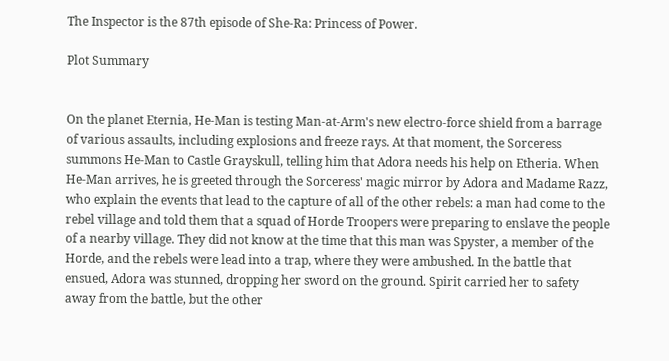The Inspector is the 87th episode of She-Ra: Princess of Power.

Plot Summary


On the planet Eternia, He-Man is testing Man-at-Arm's new electro-force shield from a barrage of various assaults, including explosions and freeze rays. At that moment, the Sorceress summons He-Man to Castle Grayskull, telling him that Adora needs his help on Etheria. When He-Man arrives, he is greeted through the Sorceress' magic mirror by Adora and Madame Razz, who explain the events that lead to the capture of all of the other rebels: a man had come to the rebel village and told them that a squad of Horde Troopers were preparing to enslave the people of a nearby village. They did not know at the time that this man was Spyster, a member of the Horde, and the rebels were lead into a trap, where they were ambushed. In the battle that ensued, Adora was stunned, dropping her sword on the ground. Spirit carried her to safety away from the battle, but the other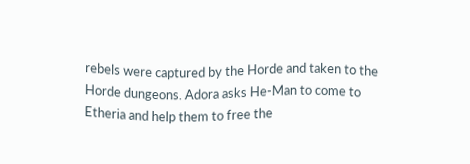rebels were captured by the Horde and taken to the Horde dungeons. Adora asks He-Man to come to Etheria and help them to free the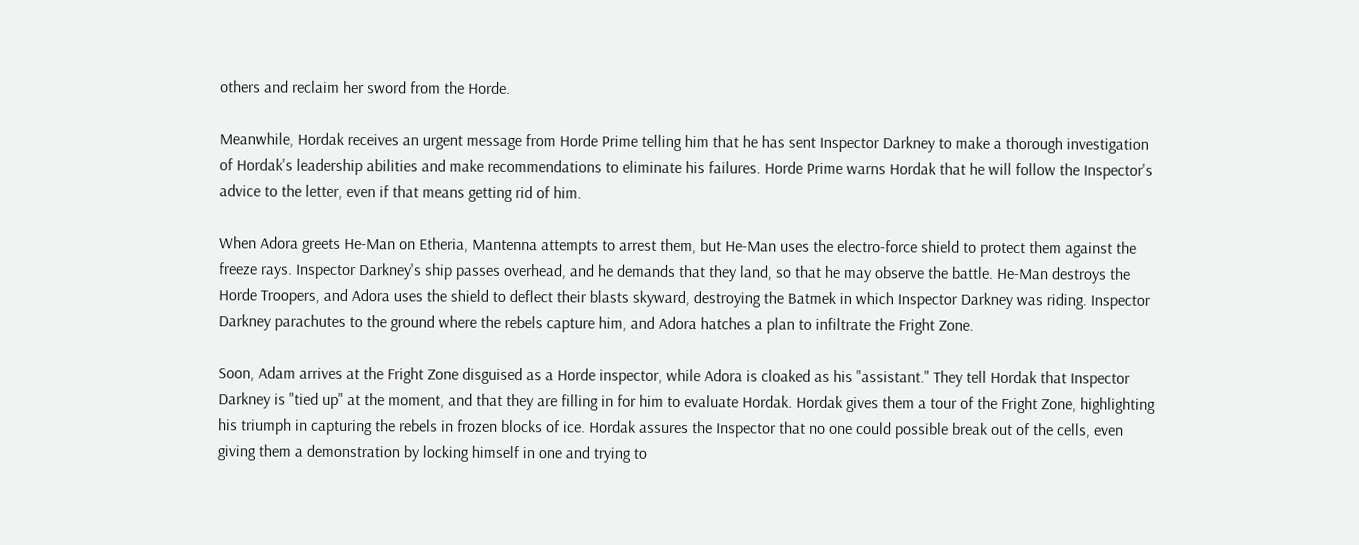others and reclaim her sword from the Horde.

Meanwhile, Hordak receives an urgent message from Horde Prime telling him that he has sent Inspector Darkney to make a thorough investigation of Hordak's leadership abilities and make recommendations to eliminate his failures. Horde Prime warns Hordak that he will follow the Inspector's advice to the letter, even if that means getting rid of him.

When Adora greets He-Man on Etheria, Mantenna attempts to arrest them, but He-Man uses the electro-force shield to protect them against the freeze rays. Inspector Darkney's ship passes overhead, and he demands that they land, so that he may observe the battle. He-Man destroys the Horde Troopers, and Adora uses the shield to deflect their blasts skyward, destroying the Batmek in which Inspector Darkney was riding. Inspector Darkney parachutes to the ground where the rebels capture him, and Adora hatches a plan to infiltrate the Fright Zone.

Soon, Adam arrives at the Fright Zone disguised as a Horde inspector, while Adora is cloaked as his "assistant." They tell Hordak that Inspector Darkney is "tied up" at the moment, and that they are filling in for him to evaluate Hordak. Hordak gives them a tour of the Fright Zone, highlighting his triumph in capturing the rebels in frozen blocks of ice. Hordak assures the Inspector that no one could possible break out of the cells, even giving them a demonstration by locking himself in one and trying to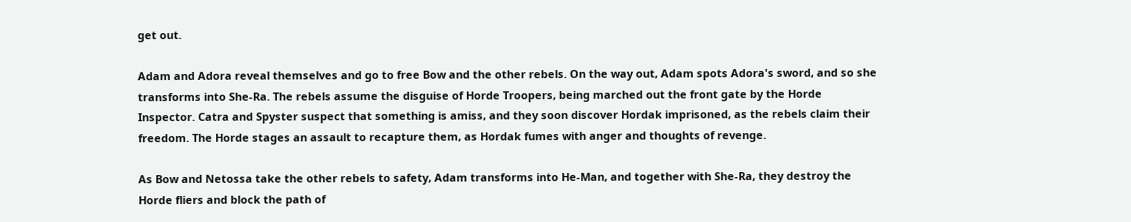get out.

Adam and Adora reveal themselves and go to free Bow and the other rebels. On the way out, Adam spots Adora's sword, and so she transforms into She-Ra. The rebels assume the disguise of Horde Troopers, being marched out the front gate by the Horde Inspector. Catra and Spyster suspect that something is amiss, and they soon discover Hordak imprisoned, as the rebels claim their freedom. The Horde stages an assault to recapture them, as Hordak fumes with anger and thoughts of revenge.

As Bow and Netossa take the other rebels to safety, Adam transforms into He-Man, and together with She-Ra, they destroy the Horde fliers and block the path of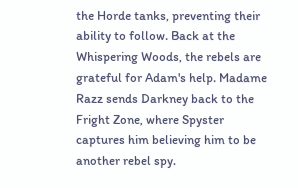the Horde tanks, preventing their ability to follow. Back at the Whispering Woods, the rebels are grateful for Adam's help. Madame Razz sends Darkney back to the Fright Zone, where Spyster captures him believing him to be another rebel spy.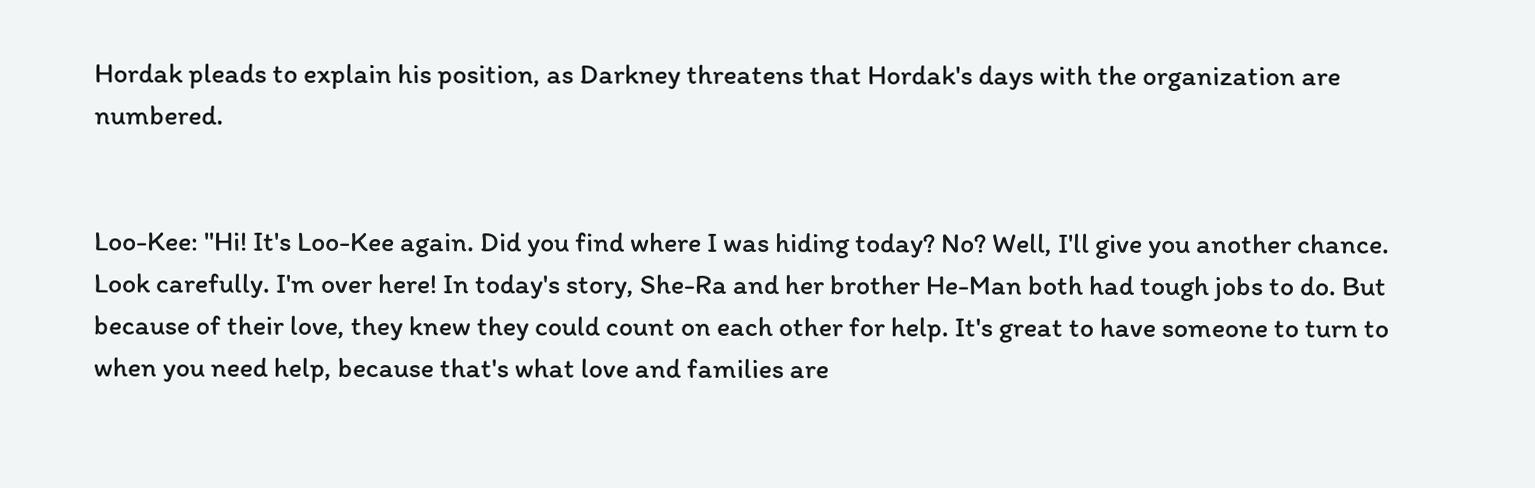Hordak pleads to explain his position, as Darkney threatens that Hordak's days with the organization are numbered.


Loo-Kee: "Hi! It's Loo-Kee again. Did you find where I was hiding today? No? Well, I'll give you another chance. Look carefully. I'm over here! In today's story, She-Ra and her brother He-Man both had tough jobs to do. But because of their love, they knew they could count on each other for help. It's great to have someone to turn to when you need help, because that's what love and families are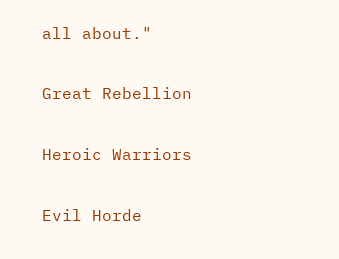all about."

Great Rebellion

Heroic Warriors

Evil Horde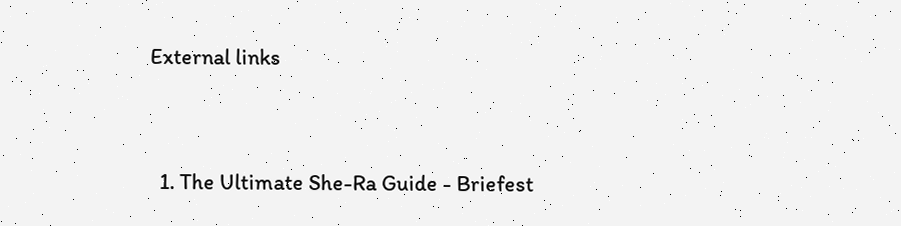External links


  1. The Ultimate She-Ra Guide - Briefest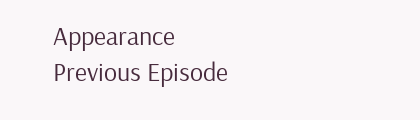Appearance
Previous Episode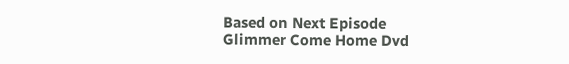Based on Next Episode
Glimmer Come Home Dvd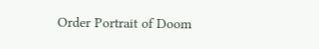Order Portrait of Doom